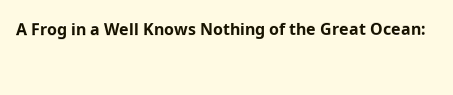A Frog in a Well Knows Nothing of the Great Ocean: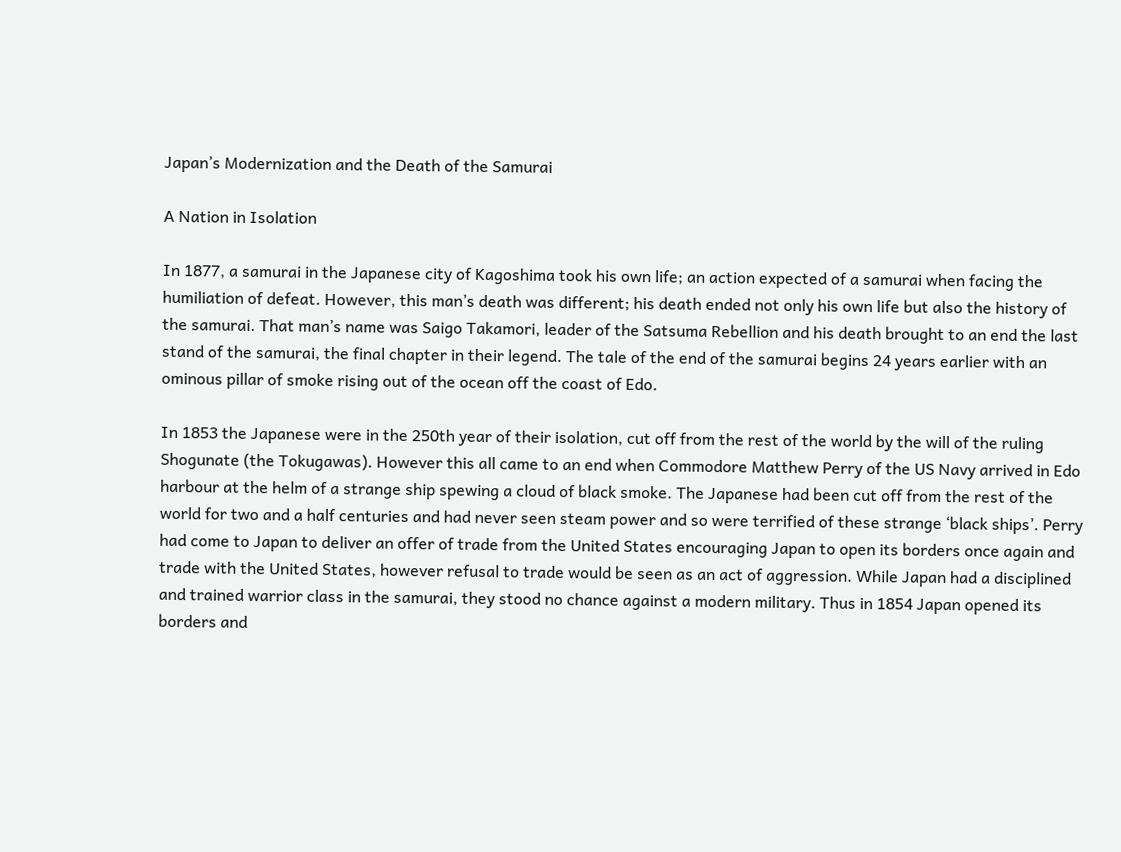Japan’s Modernization and the Death of the Samurai

A Nation in Isolation

In 1877, a samurai in the Japanese city of Kagoshima took his own life; an action expected of a samurai when facing the humiliation of defeat. However, this man’s death was different; his death ended not only his own life but also the history of the samurai. That man’s name was Saigo Takamori, leader of the Satsuma Rebellion and his death brought to an end the last stand of the samurai, the final chapter in their legend. The tale of the end of the samurai begins 24 years earlier with an ominous pillar of smoke rising out of the ocean off the coast of Edo.

In 1853 the Japanese were in the 250th year of their isolation, cut off from the rest of the world by the will of the ruling Shogunate (the Tokugawas). However this all came to an end when Commodore Matthew Perry of the US Navy arrived in Edo harbour at the helm of a strange ship spewing a cloud of black smoke. The Japanese had been cut off from the rest of the world for two and a half centuries and had never seen steam power and so were terrified of these strange ‘black ships’. Perry had come to Japan to deliver an offer of trade from the United States encouraging Japan to open its borders once again and trade with the United States, however refusal to trade would be seen as an act of aggression. While Japan had a disciplined and trained warrior class in the samurai, they stood no chance against a modern military. Thus in 1854 Japan opened its borders and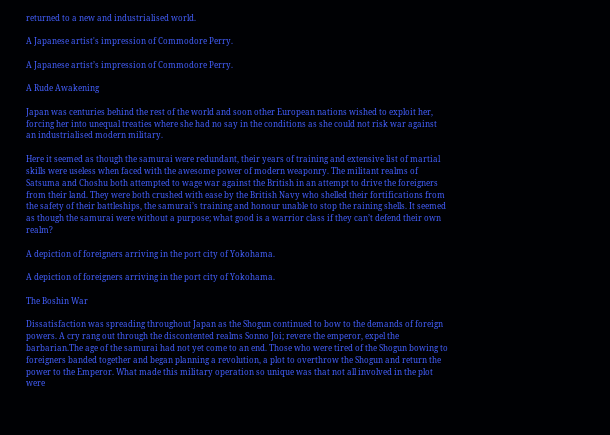returned to a new and industrialised world.

A Japanese artist's impression of Commodore Perry.

A Japanese artist’s impression of Commodore Perry.

A Rude Awakening

Japan was centuries behind the rest of the world and soon other European nations wished to exploit her, forcing her into unequal treaties where she had no say in the conditions as she could not risk war against an industrialised modern military.

Here it seemed as though the samurai were redundant, their years of training and extensive list of martial skills were useless when faced with the awesome power of modern weaponry. The militant realms of Satsuma and Choshu both attempted to wage war against the British in an attempt to drive the foreigners from their land. They were both crushed with ease by the British Navy who shelled their fortifications from the safety of their battleships, the samurai’s training and honour unable to stop the raining shells. It seemed as though the samurai were without a purpose; what good is a warrior class if they can’t defend their own realm?

A depiction of foreigners arriving in the port city of Yokohama.

A depiction of foreigners arriving in the port city of Yokohama.

The Boshin War

Dissatisfaction was spreading throughout Japan as the Shogun continued to bow to the demands of foreign powers. A cry rang out through the discontented realms Sonno Joi; revere the emperor, expel the barbarian.The age of the samurai had not yet come to an end. Those who were tired of the Shogun bowing to foreigners banded together and began planning a revolution, a plot to overthrow the Shogun and return the power to the Emperor. What made this military operation so unique was that not all involved in the plot were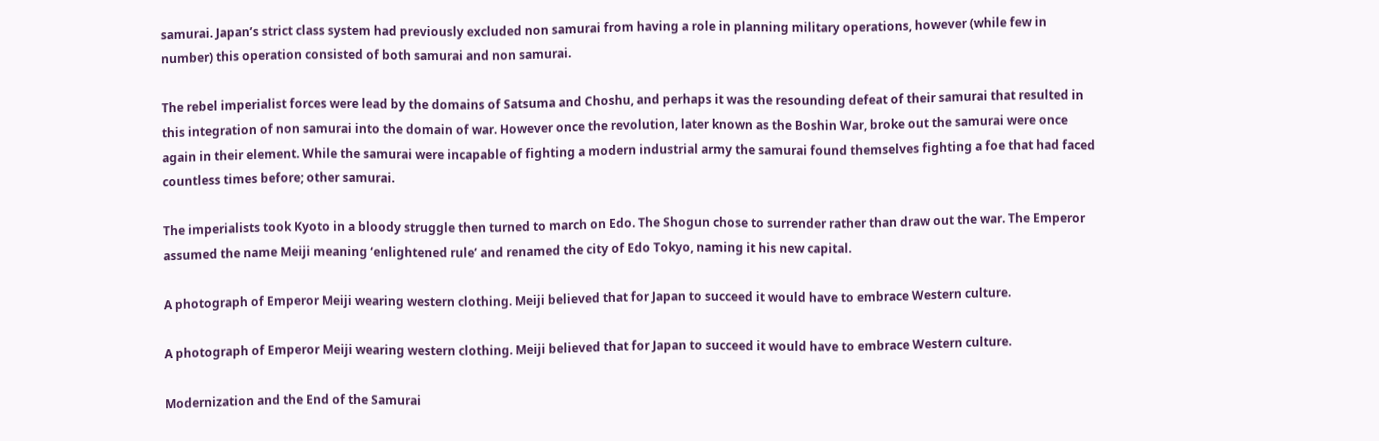samurai. Japan’s strict class system had previously excluded non samurai from having a role in planning military operations, however (while few in number) this operation consisted of both samurai and non samurai.

The rebel imperialist forces were lead by the domains of Satsuma and Choshu, and perhaps it was the resounding defeat of their samurai that resulted in this integration of non samurai into the domain of war. However once the revolution, later known as the Boshin War, broke out the samurai were once again in their element. While the samurai were incapable of fighting a modern industrial army the samurai found themselves fighting a foe that had faced countless times before; other samurai.

The imperialists took Kyoto in a bloody struggle then turned to march on Edo. The Shogun chose to surrender rather than draw out the war. The Emperor assumed the name Meiji meaning ‘enlightened rule’ and renamed the city of Edo Tokyo, naming it his new capital.

A photograph of Emperor Meiji wearing western clothing. Meiji believed that for Japan to succeed it would have to embrace Western culture.

A photograph of Emperor Meiji wearing western clothing. Meiji believed that for Japan to succeed it would have to embrace Western culture.

Modernization and the End of the Samurai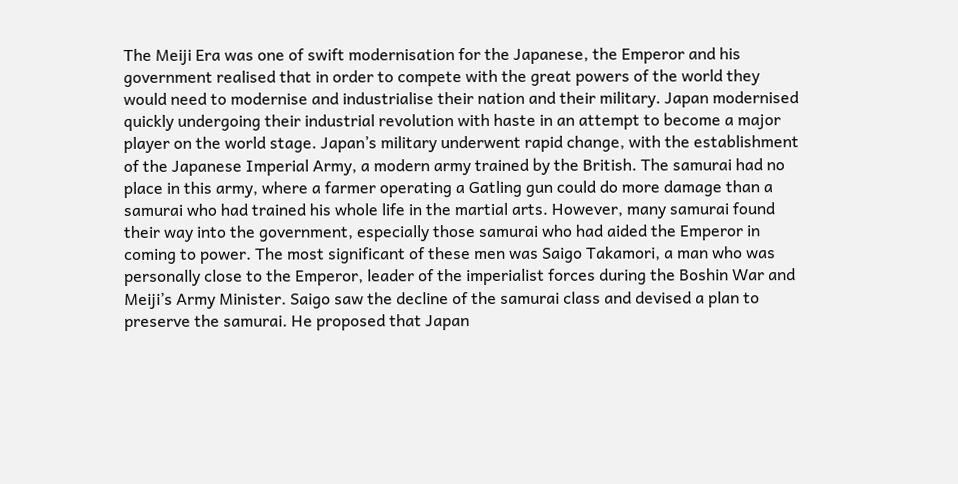The Meiji Era was one of swift modernisation for the Japanese, the Emperor and his government realised that in order to compete with the great powers of the world they would need to modernise and industrialise their nation and their military. Japan modernised quickly undergoing their industrial revolution with haste in an attempt to become a major player on the world stage. Japan’s military underwent rapid change, with the establishment of the Japanese Imperial Army, a modern army trained by the British. The samurai had no place in this army, where a farmer operating a Gatling gun could do more damage than a samurai who had trained his whole life in the martial arts. However, many samurai found their way into the government, especially those samurai who had aided the Emperor in coming to power. The most significant of these men was Saigo Takamori, a man who was personally close to the Emperor, leader of the imperialist forces during the Boshin War and Meiji’s Army Minister. Saigo saw the decline of the samurai class and devised a plan to preserve the samurai. He proposed that Japan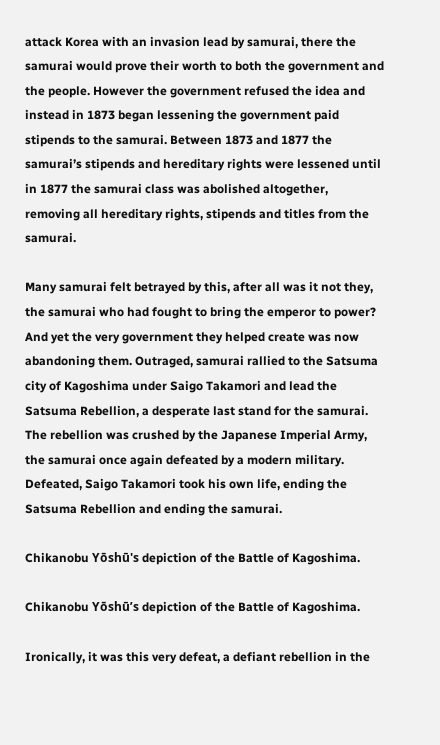attack Korea with an invasion lead by samurai, there the samurai would prove their worth to both the government and the people. However the government refused the idea and instead in 1873 began lessening the government paid stipends to the samurai. Between 1873 and 1877 the samurai’s stipends and hereditary rights were lessened until in 1877 the samurai class was abolished altogether, removing all hereditary rights, stipends and titles from the samurai.

Many samurai felt betrayed by this, after all was it not they, the samurai who had fought to bring the emperor to power? And yet the very government they helped create was now abandoning them. Outraged, samurai rallied to the Satsuma city of Kagoshima under Saigo Takamori and lead the Satsuma Rebellion, a desperate last stand for the samurai. The rebellion was crushed by the Japanese Imperial Army, the samurai once again defeated by a modern military. Defeated, Saigo Takamori took his own life, ending the Satsuma Rebellion and ending the samurai.

Chikanobu Yōshū's depiction of the Battle of Kagoshima.

Chikanobu Yōshū’s depiction of the Battle of Kagoshima.

Ironically, it was this very defeat, a defiant rebellion in the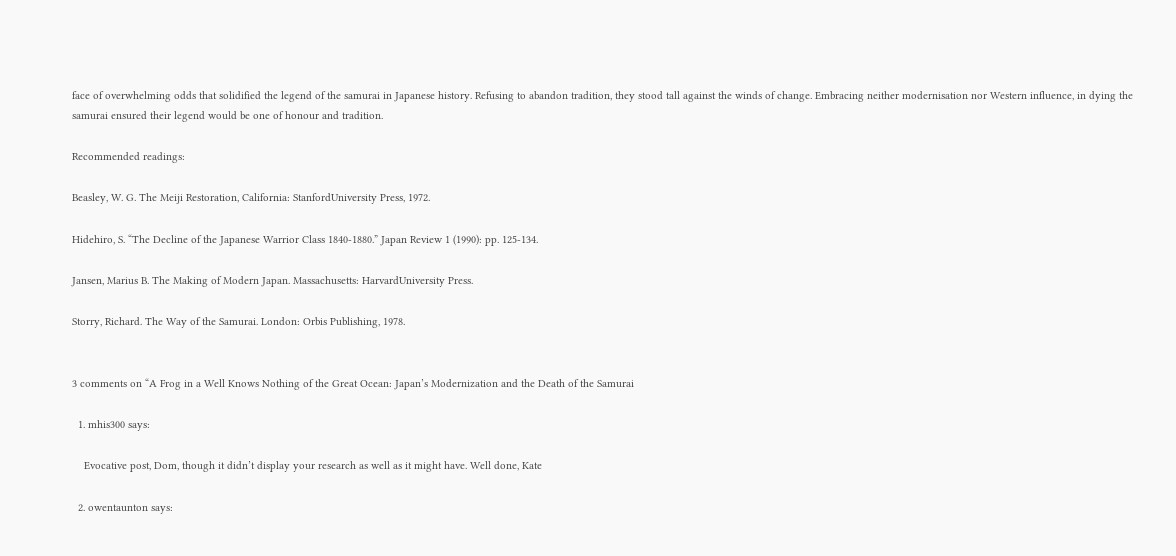face of overwhelming odds that solidified the legend of the samurai in Japanese history. Refusing to abandon tradition, they stood tall against the winds of change. Embracing neither modernisation nor Western influence, in dying the samurai ensured their legend would be one of honour and tradition.

Recommended readings:

Beasley, W. G. The Meiji Restoration, California: StanfordUniversity Press, 1972.

Hidehiro, S. “The Decline of the Japanese Warrior Class 1840-1880.” Japan Review 1 (1990): pp. 125-134.

Jansen, Marius B. The Making of Modern Japan. Massachusetts: HarvardUniversity Press.

Storry, Richard. The Way of the Samurai. London: Orbis Publishing, 1978.


3 comments on “A Frog in a Well Knows Nothing of the Great Ocean: Japan’s Modernization and the Death of the Samurai

  1. mhis300 says:

    Evocative post, Dom, though it didn’t display your research as well as it might have. Well done, Kate

  2. owentaunton says: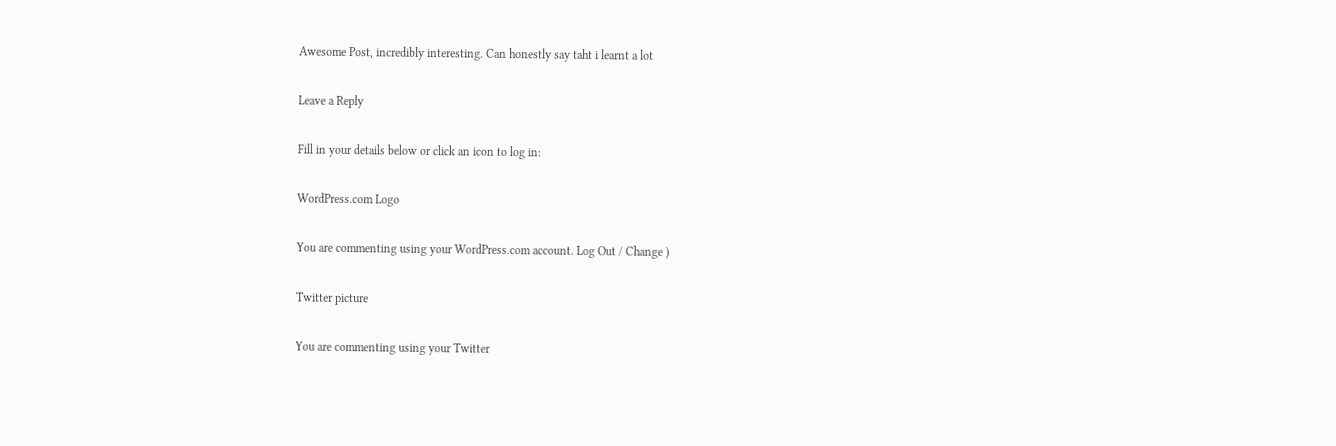Awesome Post, incredibly interesting. Can honestly say taht i learnt a lot

Leave a Reply

Fill in your details below or click an icon to log in:

WordPress.com Logo

You are commenting using your WordPress.com account. Log Out / Change )

Twitter picture

You are commenting using your Twitter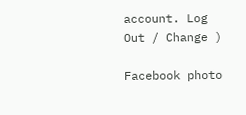account. Log Out / Change )

Facebook photo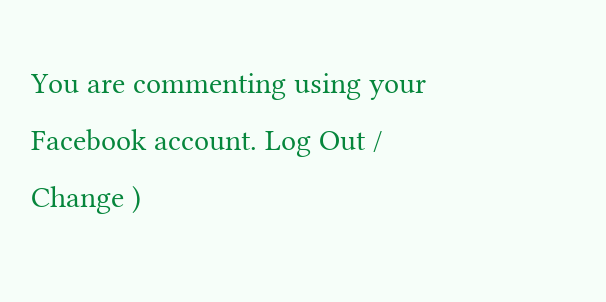You are commenting using your Facebook account. Log Out / Change )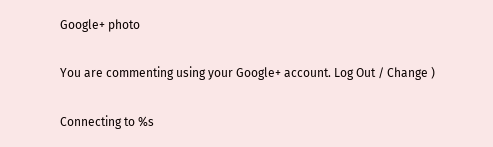Google+ photo

You are commenting using your Google+ account. Log Out / Change )

Connecting to %s